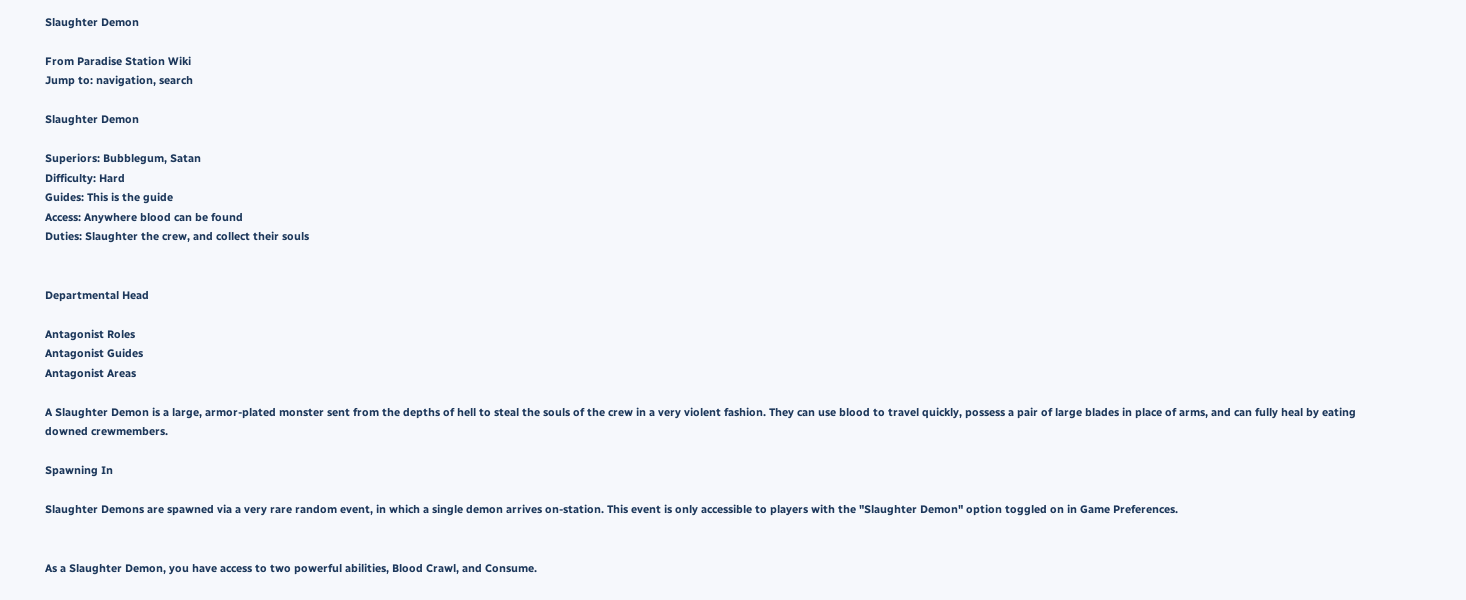Slaughter Demon

From Paradise Station Wiki
Jump to: navigation, search

Slaughter Demon

Superiors: Bubblegum, Satan
Difficulty: Hard
Guides: This is the guide
Access: Anywhere blood can be found
Duties: Slaughter the crew, and collect their souls


Departmental Head

Antagonist Roles
Antagonist Guides
Antagonist Areas

A Slaughter Demon is a large, armor-plated monster sent from the depths of hell to steal the souls of the crew in a very violent fashion. They can use blood to travel quickly, possess a pair of large blades in place of arms, and can fully heal by eating downed crewmembers.

Spawning In

Slaughter Demons are spawned via a very rare random event, in which a single demon arrives on-station. This event is only accessible to players with the "Slaughter Demon" option toggled on in Game Preferences.


As a Slaughter Demon, you have access to two powerful abilities, Blood Crawl, and Consume.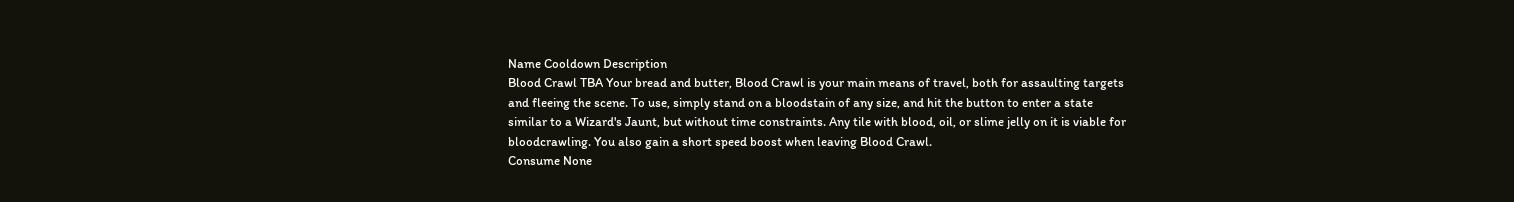Name Cooldown Description
Blood Crawl TBA Your bread and butter, Blood Crawl is your main means of travel, both for assaulting targets and fleeing the scene. To use, simply stand on a bloodstain of any size, and hit the button to enter a state similar to a Wizard's Jaunt, but without time constraints. Any tile with blood, oil, or slime jelly on it is viable for bloodcrawling. You also gain a short speed boost when leaving Blood Crawl.
Consume None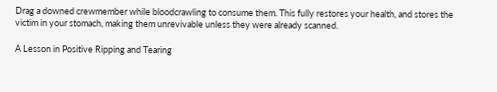Drag a downed crewmember while bloodcrawling to consume them. This fully restores your health, and stores the victim in your stomach, making them unrevivable unless they were already scanned.

A Lesson in Positive Ripping and Tearing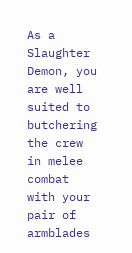As a Slaughter Demon, you are well suited to butchering the crew in melee combat with your pair of armblades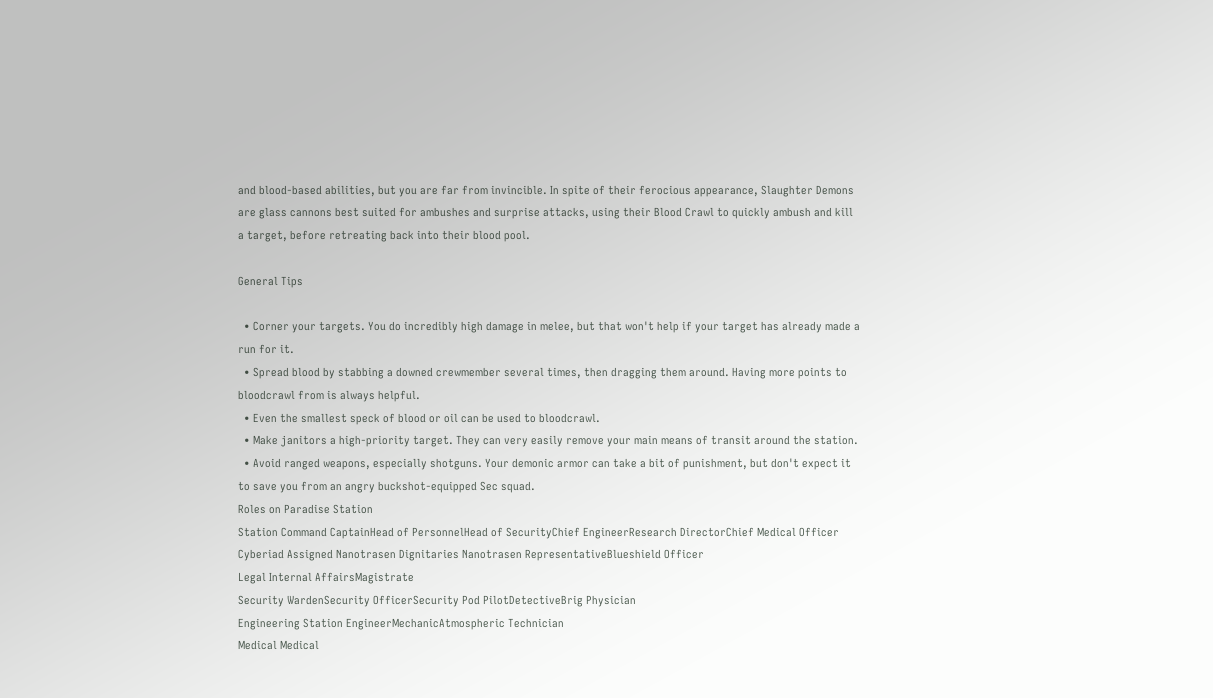and blood-based abilities, but you are far from invincible. In spite of their ferocious appearance, Slaughter Demons are glass cannons best suited for ambushes and surprise attacks, using their Blood Crawl to quickly ambush and kill a target, before retreating back into their blood pool.

General Tips

  • Corner your targets. You do incredibly high damage in melee, but that won't help if your target has already made a run for it.
  • Spread blood by stabbing a downed crewmember several times, then dragging them around. Having more points to bloodcrawl from is always helpful.
  • Even the smallest speck of blood or oil can be used to bloodcrawl.
  • Make janitors a high-priority target. They can very easily remove your main means of transit around the station.
  • Avoid ranged weapons, especially shotguns. Your demonic armor can take a bit of punishment, but don't expect it to save you from an angry buckshot-equipped Sec squad.
Roles on Paradise Station
Station Command CaptainHead of PersonnelHead of SecurityChief EngineerResearch DirectorChief Medical Officer
Cyberiad Assigned Nanotrasen Dignitaries Nanotrasen RepresentativeBlueshield Officer
Legal Internal AffairsMagistrate
Security WardenSecurity OfficerSecurity Pod PilotDetectiveBrig Physician
Engineering Station EngineerMechanicAtmospheric Technician
Medical Medical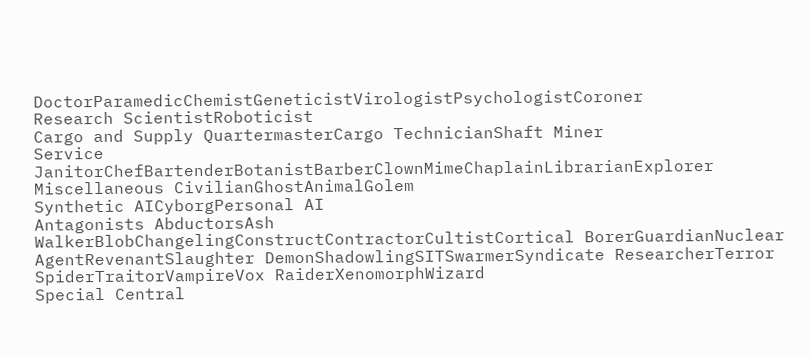DoctorParamedicChemistGeneticistVirologistPsychologistCoroner
Research ScientistRoboticist
Cargo and Supply QuartermasterCargo TechnicianShaft Miner
Service JanitorChefBartenderBotanistBarberClownMimeChaplainLibrarianExplorer
Miscellaneous CivilianGhostAnimalGolem
Synthetic AICyborgPersonal AI
Antagonists AbductorsAsh WalkerBlobChangelingConstructContractorCultistCortical BorerGuardianNuclear AgentRevenantSlaughter DemonShadowlingSITSwarmerSyndicate ResearcherTerror SpiderTraitorVampireVox RaiderXenomorphWizard
Special Central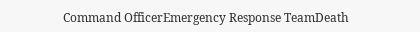Command OfficerEmergency Response TeamDeath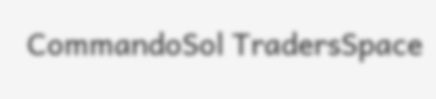CommandoSol TradersSpace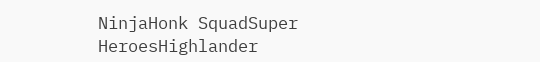NinjaHonk SquadSuper HeroesHighlander